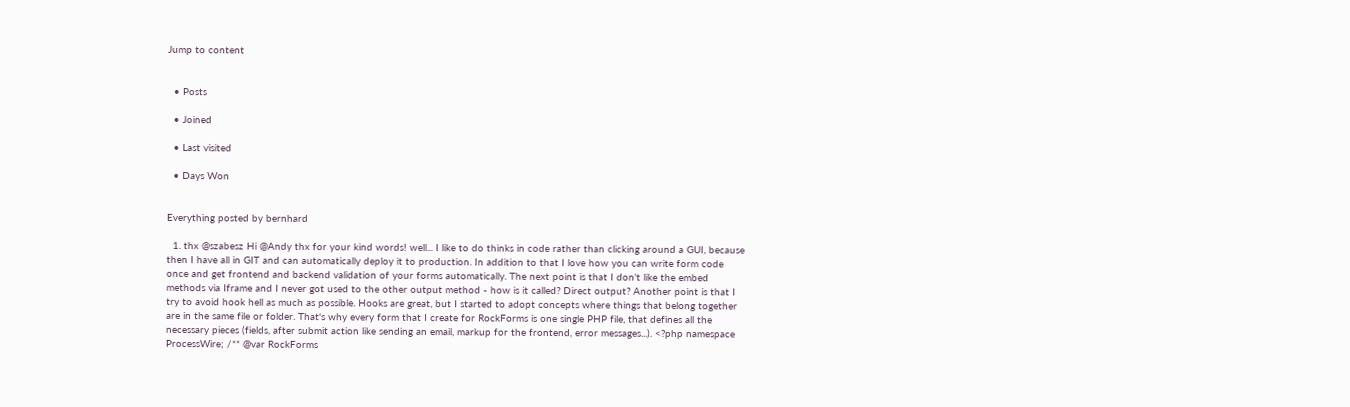Jump to content


  • Posts

  • Joined

  • Last visited

  • Days Won


Everything posted by bernhard

  1. thx @szabesz Hi @Andy thx for your kind words! well... I like to do thinks in code rather than clicking around a GUI, because then I have all in GIT and can automatically deploy it to production. In addition to that I love how you can write form code once and get frontend and backend validation of your forms automatically. The next point is that I don't like the embed methods via Iframe and I never got used to the other output method - how is it called? Direct output? Another point is that I try to avoid hook hell as much as possible. Hooks are great, but I started to adopt concepts where things that belong together are in the same file or folder. That's why every form that I create for RockForms is one single PHP file, that defines all the necessary pieces (fields, after submit action like sending an email, markup for the frontend, error messages...). <?php namespace ProcessWire; /** @var RockForms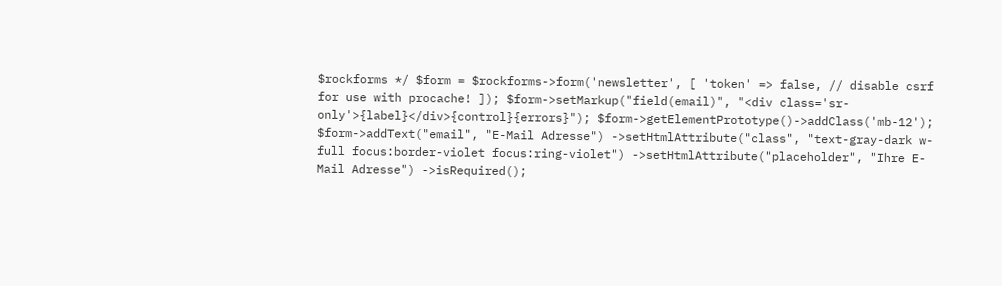$rockforms */ $form = $rockforms->form('newsletter', [ 'token' => false, // disable csrf for use with procache! ]); $form->setMarkup("field(email)", "<div class='sr-only'>{label}</div>{control}{errors}"); $form->getElementPrototype()->addClass('mb-12'); $form->addText("email", "E-Mail Adresse") ->setHtmlAttribute("class", "text-gray-dark w-full focus:border-violet focus:ring-violet") ->setHtmlAttribute("placeholder", "Ihre E-Mail Adresse") ->isRequired();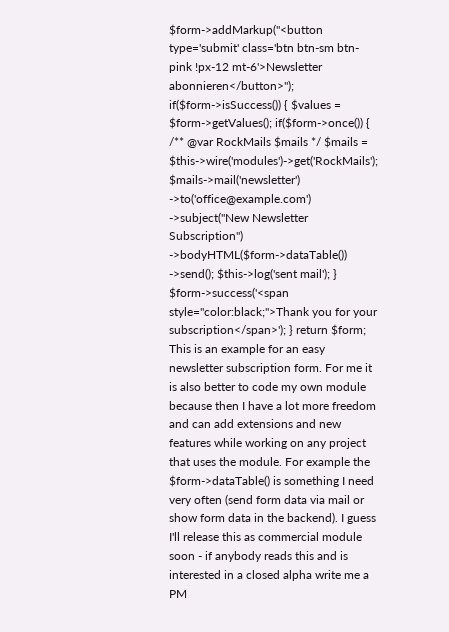$form->addMarkup("<button type='submit' class='btn btn-sm btn-pink !px-12 mt-6'>Newsletter abonnieren</button>"); if($form->isSuccess()) { $values = $form->getValues(); if($form->once()) { /** @var RockMails $mails */ $mails = $this->wire('modules')->get('RockMails'); $mails->mail('newsletter') ->to('office@example.com') ->subject("New Newsletter Subscription") ->bodyHTML($form->dataTable()) ->send(); $this->log('sent mail'); } $form->success('<span style="color:black;">Thank you for your subscription</span>'); } return $form; This is an example for an easy newsletter subscription form. For me it is also better to code my own module because then I have a lot more freedom and can add extensions and new features while working on any project that uses the module. For example the $form->dataTable() is something I need very often (send form data via mail or show form data in the backend). I guess I'll release this as commercial module soon - if anybody reads this and is interested in a closed alpha write me a PM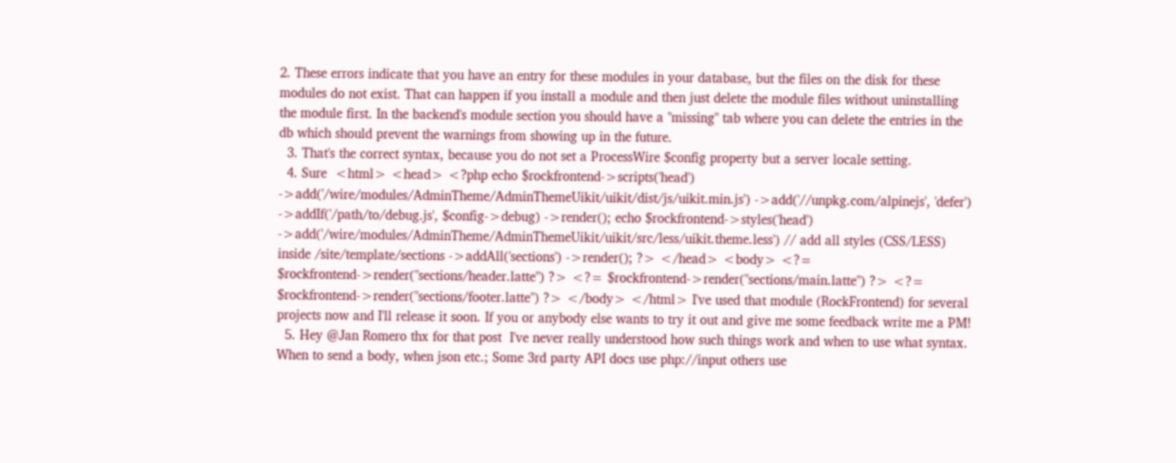2. These errors indicate that you have an entry for these modules in your database, but the files on the disk for these modules do not exist. That can happen if you install a module and then just delete the module files without uninstalling the module first. In the backend's module section you should have a "missing" tab where you can delete the entries in the db which should prevent the warnings from showing up in the future.
  3. That's the correct syntax, because you do not set a ProcessWire $config property but a server locale setting.
  4. Sure  <html> <head> <?php echo $rockfrontend->scripts('head') ->add('/wire/modules/AdminTheme/AdminThemeUikit/uikit/dist/js/uikit.min.js') ->add('//unpkg.com/alpinejs', 'defer') ->addIf('/path/to/debug.js', $config->debug) ->render(); echo $rockfrontend->styles('head') ->add('/wire/modules/AdminTheme/AdminThemeUikit/uikit/src/less/uikit.theme.less') // add all styles (CSS/LESS) inside /site/template/sections ->addAll('sections') ->render(); ?> </head> <body> <?= $rockfrontend->render("sections/header.latte") ?> <?= $rockfrontend->render("sections/main.latte") ?> <?= $rockfrontend->render("sections/footer.latte") ?> </body> </html> I've used that module (RockFrontend) for several projects now and I'll release it soon. If you or anybody else wants to try it out and give me some feedback write me a PM!
  5. Hey @Jan Romero thx for that post  I've never really understood how such things work and when to use what syntax. When to send a body, when json etc.; Some 3rd party API docs use php://input others use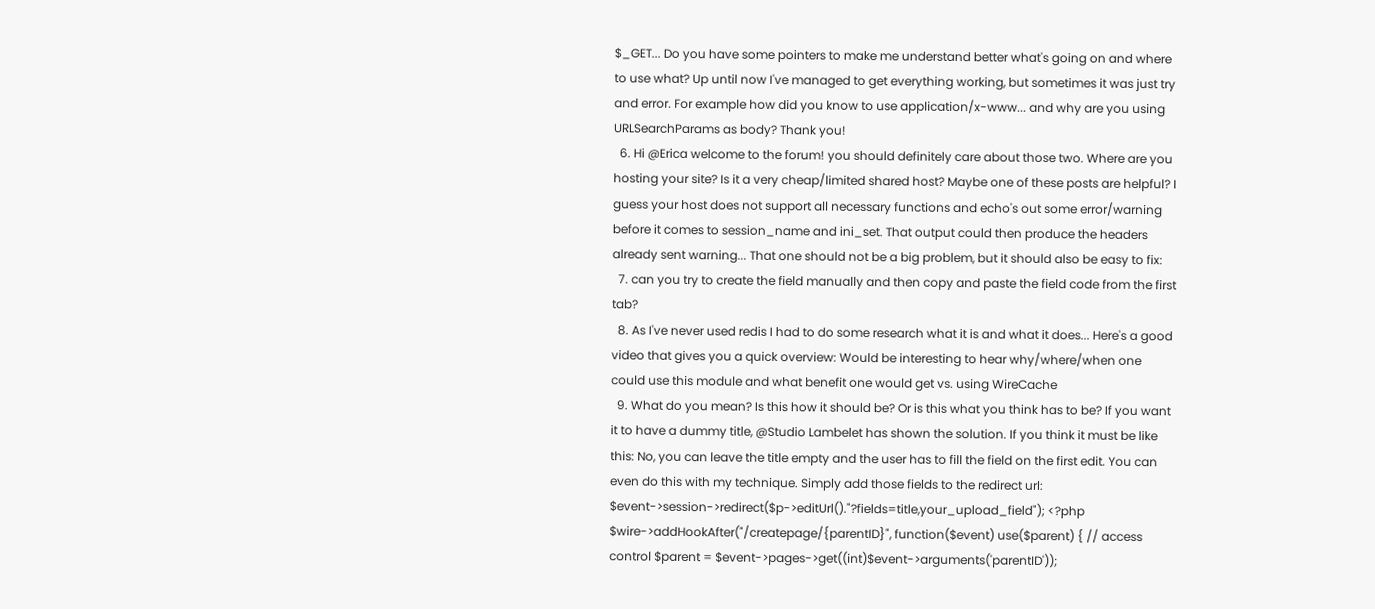$_GET... Do you have some pointers to make me understand better what's going on and where to use what? Up until now I've managed to get everything working, but sometimes it was just try and error. For example how did you know to use application/x-www... and why are you using URLSearchParams as body? Thank you!
  6. Hi @Erica welcome to the forum! you should definitely care about those two. Where are you hosting your site? Is it a very cheap/limited shared host? Maybe one of these posts are helpful? I guess your host does not support all necessary functions and echo's out some error/warning before it comes to session_name and ini_set. That output could then produce the headers already sent warning... That one should not be a big problem, but it should also be easy to fix:
  7. can you try to create the field manually and then copy and paste the field code from the first tab?
  8. As I've never used redis I had to do some research what it is and what it does... Here's a good video that gives you a quick overview: Would be interesting to hear why/where/when one could use this module and what benefit one would get vs. using WireCache
  9. What do you mean? Is this how it should be? Or is this what you think has to be? If you want it to have a dummy title, @Studio Lambelet has shown the solution. If you think it must be like this: No, you can leave the title empty and the user has to fill the field on the first edit. You can even do this with my technique. Simply add those fields to the redirect url: $event->session->redirect($p->editUrl()."?fields=title,your_upload_field"); <?php $wire->addHookAfter("/createpage/{parentID}", function($event) use($parent) { // access control $parent = $event->pages->get((int)$event->arguments('parentID'));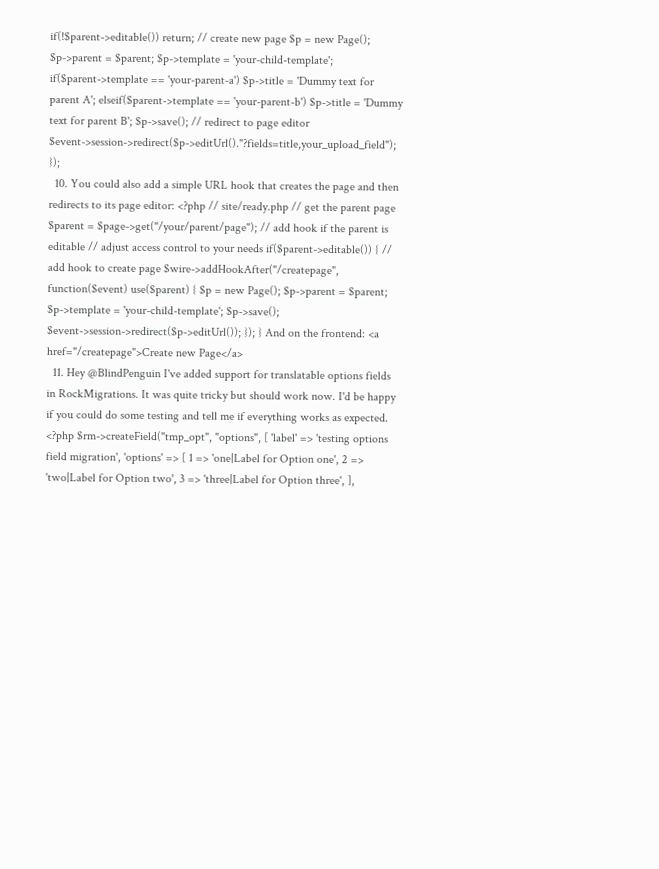if(!$parent->editable()) return; // create new page $p = new Page(); $p->parent = $parent; $p->template = 'your-child-template'; if($parent->template == 'your-parent-a') $p->title = 'Dummy text for parent A'; elseif($parent->template == 'your-parent-b') $p->title = 'Dummy text for parent B'; $p->save(); // redirect to page editor $event->session->redirect($p->editUrl()."?fields=title,your_upload_field"); });
  10. You could also add a simple URL hook that creates the page and then redirects to its page editor: <?php // site/ready.php // get the parent page $parent = $page->get("/your/parent/page"); // add hook if the parent is editable // adjust access control to your needs if($parent->editable()) { // add hook to create page $wire->addHookAfter("/createpage", function($event) use($parent) { $p = new Page(); $p->parent = $parent; $p->template = 'your-child-template'; $p->save(); $event->session->redirect($p->editUrl()); }); } And on the frontend: <a href="/createpage">Create new Page</a>
  11. Hey @BlindPenguin I've added support for translatable options fields in RockMigrations. It was quite tricky but should work now. I'd be happy if you could do some testing and tell me if everything works as expected. <?php $rm->createField("tmp_opt", "options", [ 'label' => 'testing options field migration', 'options' => [ 1 => 'one|Label for Option one', 2 => 'two|Label for Option two', 3 => 'three|Label for Option three', ],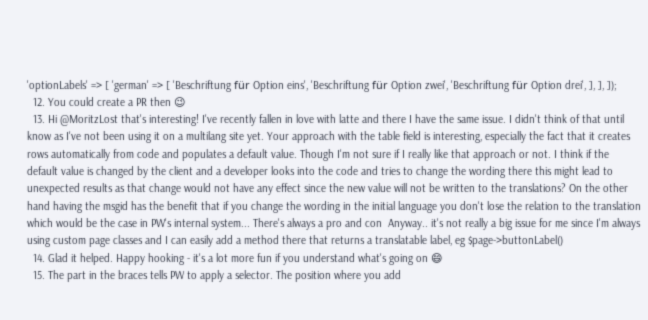'optionLabels' => [ 'german' => [ 'Beschriftung für Option eins', 'Beschriftung für Option zwei', 'Beschriftung für Option drei', ], ], ]);
  12. You could create a PR then 😉
  13. Hi @MoritzLost that's interesting! I've recently fallen in love with latte and there I have the same issue. I didn't think of that until know as I've not been using it on a multilang site yet. Your approach with the table field is interesting, especially the fact that it creates rows automatically from code and populates a default value. Though I'm not sure if I really like that approach or not. I think if the default value is changed by the client and a developer looks into the code and tries to change the wording there this might lead to unexpected results as that change would not have any effect since the new value will not be written to the translations? On the other hand having the msgid has the benefit that if you change the wording in the initial language you don't lose the relation to the translation which would be the case in PW's internal system... There's always a pro and con  Anyway.. it's not really a big issue for me since I'm always using custom page classes and I can easily add a method there that returns a translatable label, eg $page->buttonLabel()
  14. Glad it helped. Happy hooking - it's a lot more fun if you understand what's going on 😄
  15. The part in the braces tells PW to apply a selector. The position where you add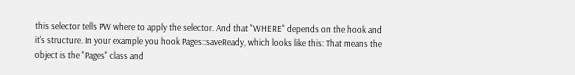this selector tells PW where to apply the selector. And that "WHERE" depends on the hook and it's structure. In your example you hook Pages::saveReady, which looks like this: That means the object is the "Pages" class and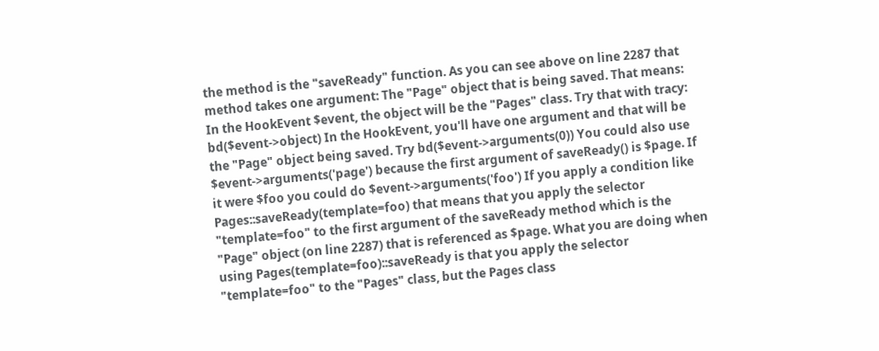the method is the "saveReady" function. As you can see above on line 2287 that method takes one argument: The "Page" object that is being saved. That means: In the HookEvent $event, the object will be the "Pages" class. Try that with tracy: bd($event->object) In the HookEvent, you'll have one argument and that will be the "Page" object being saved. Try bd($event->arguments(0)) You could also use $event->arguments('page') because the first argument of saveReady() is $page. If it were $foo you could do $event->arguments('foo') If you apply a condition like Pages::saveReady(template=foo) that means that you apply the selector "template=foo" to the first argument of the saveReady method which is the "Page" object (on line 2287) that is referenced as $page. What you are doing when using Pages(template=foo)::saveReady is that you apply the selector "template=foo" to the "Pages" class, but the Pages class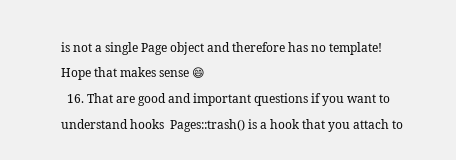is not a single Page object and therefore has no template! Hope that makes sense 😄
  16. That are good and important questions if you want to understand hooks  Pages::trash() is a hook that you attach to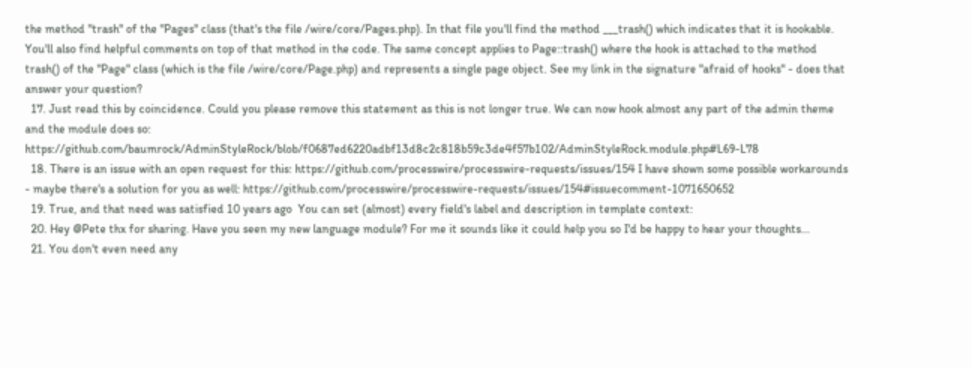the method "trash" of the "Pages" class (that's the file /wire/core/Pages.php). In that file you'll find the method ___trash() which indicates that it is hookable. You'll also find helpful comments on top of that method in the code. The same concept applies to Page::trash() where the hook is attached to the method trash() of the "Page" class (which is the file /wire/core/Page.php) and represents a single page object. See my link in the signature "afraid of hooks" - does that answer your question?
  17. Just read this by coincidence. Could you please remove this statement as this is not longer true. We can now hook almost any part of the admin theme and the module does so: https://github.com/baumrock/AdminStyleRock/blob/f0687ed6220adbf13d8c2c818b59c3de4f57b102/AdminStyleRock.module.php#L69-L78
  18. There is an issue with an open request for this: https://github.com/processwire/processwire-requests/issues/154 I have shown some possible workarounds - maybe there's a solution for you as well: https://github.com/processwire/processwire-requests/issues/154#issuecomment-1071650652
  19. True, and that need was satisfied 10 years ago  You can set (almost) every field's label and description in template context:
  20. Hey @Pete thx for sharing. Have you seen my new language module? For me it sounds like it could help you so I'd be happy to hear your thoughts...
  21. You don't even need any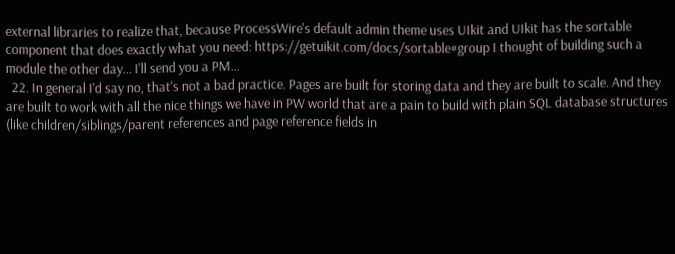external libraries to realize that, because ProcessWire's default admin theme uses UIkit and UIkit has the sortable component that does exactly what you need: https://getuikit.com/docs/sortable#group I thought of building such a module the other day... I'll send you a PM...
  22. In general I'd say no, that's not a bad practice. Pages are built for storing data and they are built to scale. And they are built to work with all the nice things we have in PW world that are a pain to build with plain SQL database structures (like children/siblings/parent references and page reference fields in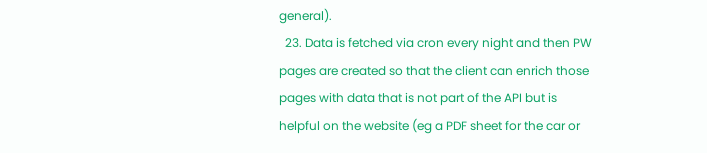general).
  23. Data is fetched via cron every night and then PW pages are created so that the client can enrich those pages with data that is not part of the API but is helpful on the website (eg a PDF sheet for the car or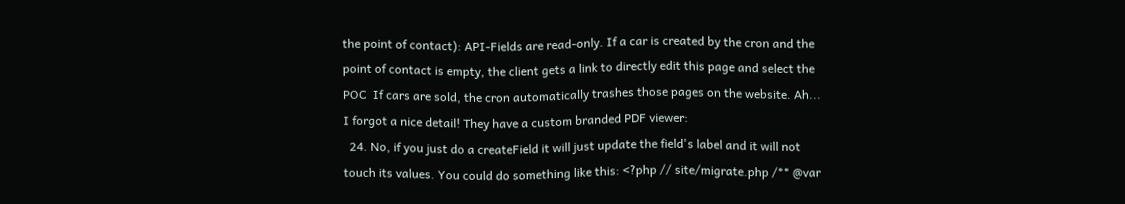the point of contact): API-Fields are read-only. If a car is created by the cron and the point of contact is empty, the client gets a link to directly edit this page and select the POC  If cars are sold, the cron automatically trashes those pages on the website. Ah... I forgot a nice detail! They have a custom branded PDF viewer:
  24. No, if you just do a createField it will just update the field's label and it will not touch its values. You could do something like this: <?php // site/migrate.php /** @var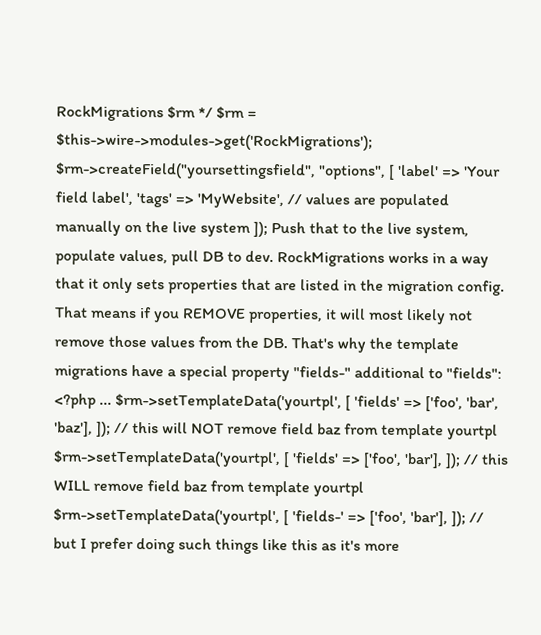RockMigrations $rm */ $rm = $this->wire->modules->get('RockMigrations'); $rm->createField("yoursettingsfield", "options", [ 'label' => 'Your field label', 'tags' => 'MyWebsite', // values are populated manually on the live system ]); Push that to the live system, populate values, pull DB to dev. RockMigrations works in a way that it only sets properties that are listed in the migration config. That means if you REMOVE properties, it will most likely not remove those values from the DB. That's why the template migrations have a special property "fields-" additional to "fields": <?php ... $rm->setTemplateData('yourtpl', [ 'fields' => ['foo', 'bar', 'baz'], ]); // this will NOT remove field baz from template yourtpl $rm->setTemplateData('yourtpl', [ 'fields' => ['foo', 'bar'], ]); // this WILL remove field baz from template yourtpl $rm->setTemplateData('yourtpl', [ 'fields-' => ['foo', 'bar'], ]); // but I prefer doing such things like this as it's more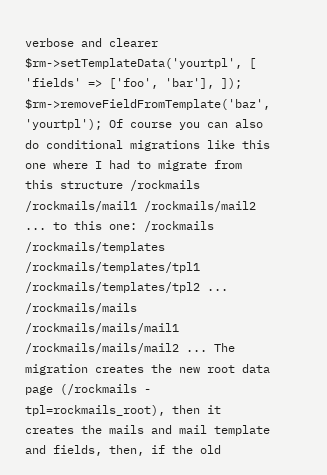verbose and clearer $rm->setTemplateData('yourtpl', [ 'fields' => ['foo', 'bar'], ]); $rm->removeFieldFromTemplate('baz', 'yourtpl'); Of course you can also do conditional migrations like this one where I had to migrate from this structure /rockmails /rockmails/mail1 /rockmails/mail2 ... to this one: /rockmails /rockmails/templates /rockmails/templates/tpl1 /rockmails/templates/tpl2 ... /rockmails/mails /rockmails/mails/mail1 /rockmails/mails/mail2 ... The migration creates the new root data page (/rockmails - tpl=rockmails_root), then it creates the mails and mail template and fields, then, if the old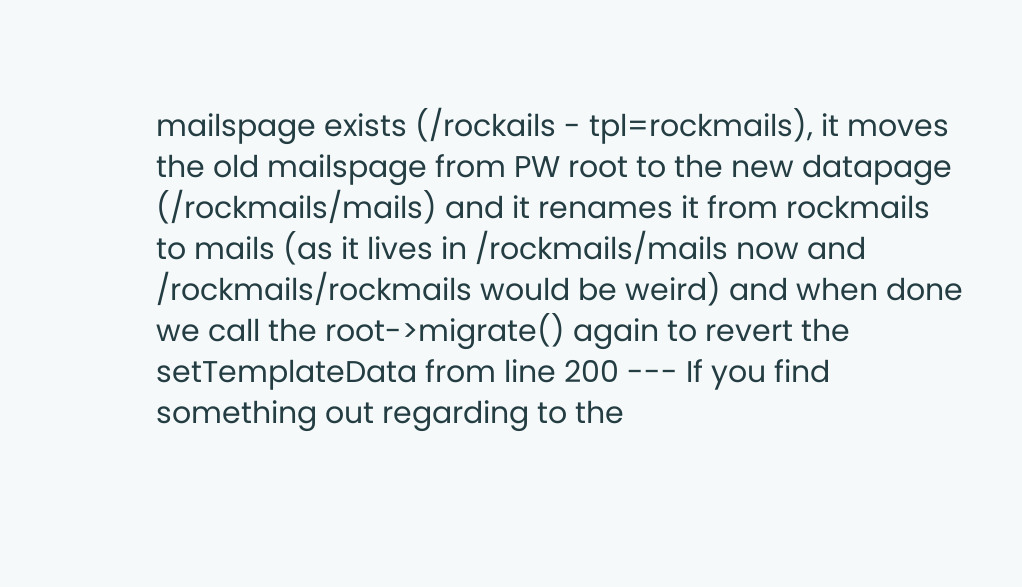mailspage exists (/rockails - tpl=rockmails), it moves the old mailspage from PW root to the new datapage (/rockmails/mails) and it renames it from rockmails to mails (as it lives in /rockmails/mails now and /rockmails/rockmails would be weird) and when done we call the root->migrate() again to revert the setTemplateData from line 200 --- If you find something out regarding to the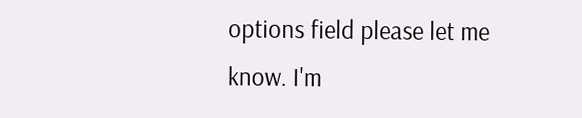options field please let me know. I'm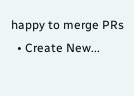happy to merge PRs
  • Create New...